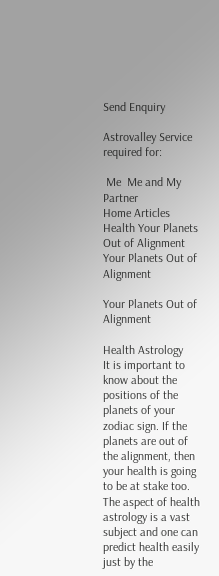Send Enquiry

Astrovalley Service required for:

 Me  Me and My Partner
Home Articles Health Your Planets Out of Alignment
Your Planets Out of Alignment

Your Planets Out of Alignment

Health Astrology
It is important to know about the positions of the planets of your zodiac sign. If the planets are out of the alignment, then your health is going to be at stake too. The aspect of health astrology is a vast subject and one can predict health easily just by the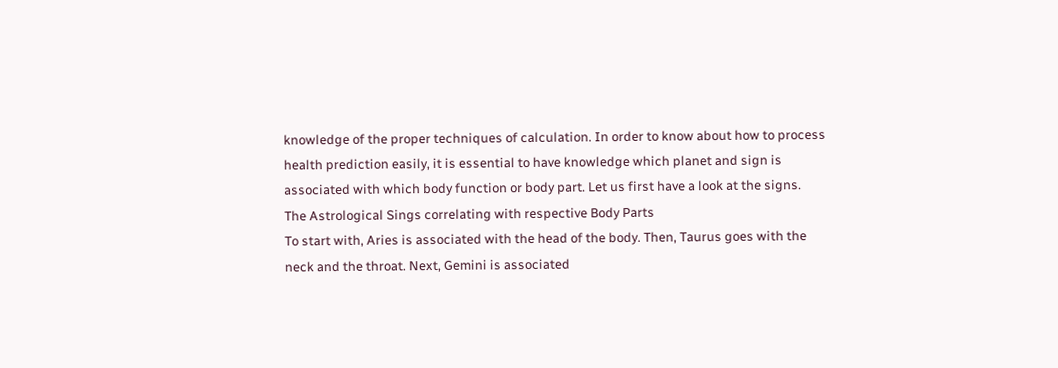knowledge of the proper techniques of calculation. In order to know about how to process health prediction easily, it is essential to have knowledge which planet and sign is associated with which body function or body part. Let us first have a look at the signs.
The Astrological Sings correlating with respective Body Parts
To start with, Aries is associated with the head of the body. Then, Taurus goes with the neck and the throat. Next, Gemini is associated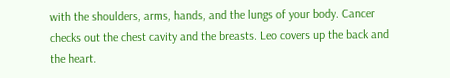with the shoulders, arms, hands, and the lungs of your body. Cancer checks out the chest cavity and the breasts. Leo covers up the back and the heart.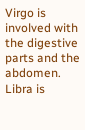Virgo is involved with the digestive parts and the abdomen. Libra is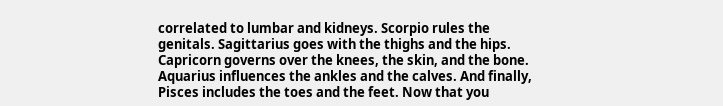correlated to lumbar and kidneys. Scorpio rules the genitals. Sagittarius goes with the thighs and the hips. Capricorn governs over the knees, the skin, and the bone. Aquarius influences the ankles and the calves. And finally, Pisces includes the toes and the feet. Now that you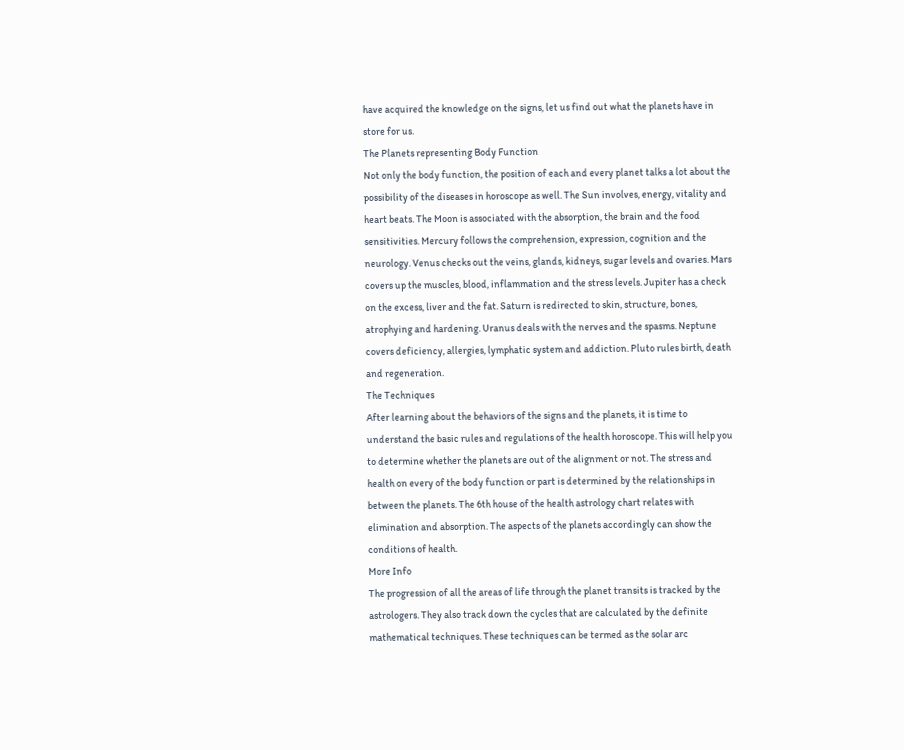have acquired the knowledge on the signs, let us find out what the planets have in store for us.
The Planets representing Body Function
Not only the body function, the position of each and every planet talks a lot about the possibility of the diseases in horoscope as well. The Sun involves, energy, vitality and heart beats. The Moon is associated with the absorption, the brain and the food sensitivities. Mercury follows the comprehension, expression, cognition and the neurology. Venus checks out the veins, glands, kidneys, sugar levels and ovaries. Mars covers up the muscles, blood, inflammation and the stress levels. Jupiter has a check on the excess, liver and the fat. Saturn is redirected to skin, structure, bones, atrophying and hardening. Uranus deals with the nerves and the spasms. Neptune covers deficiency, allergies, lymphatic system and addiction. Pluto rules birth, death and regeneration.
The Techniques
After learning about the behaviors of the signs and the planets, it is time to understand the basic rules and regulations of the health horoscope. This will help you to determine whether the planets are out of the alignment or not. The stress and health on every of the body function or part is determined by the relationships in between the planets. The 6th house of the health astrology chart relates with elimination and absorption. The aspects of the planets accordingly can show the conditions of health.
More Info
The progression of all the areas of life through the planet transits is tracked by the astrologers. They also track down the cycles that are calculated by the definite mathematical techniques. These techniques can be termed as the solar arc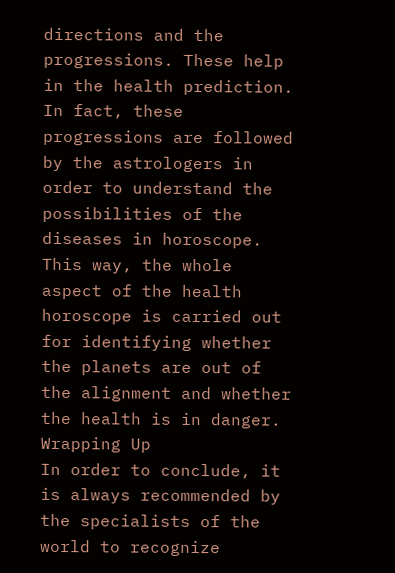directions and the progressions. These help in the health prediction. In fact, these progressions are followed by the astrologers in order to understand the possibilities of the diseases in horoscope. This way, the whole aspect of the health horoscope is carried out for identifying whether the planets are out of the alignment and whether the health is in danger.
Wrapping Up
In order to conclude, it is always recommended by the specialists of the world to recognize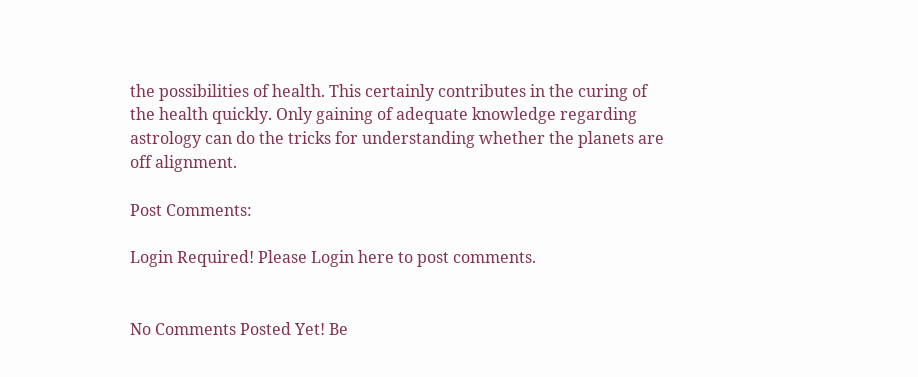the possibilities of health. This certainly contributes in the curing of the health quickly. Only gaining of adequate knowledge regarding astrology can do the tricks for understanding whether the planets are off alignment.

Post Comments:

Login Required! Please Login here to post comments.


No Comments Posted Yet! Be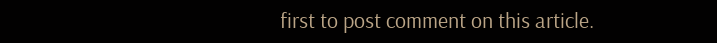first to post comment on this article.